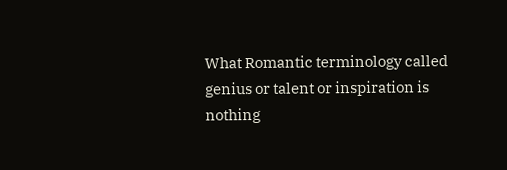What Romantic terminology called genius or talent or inspiration is nothing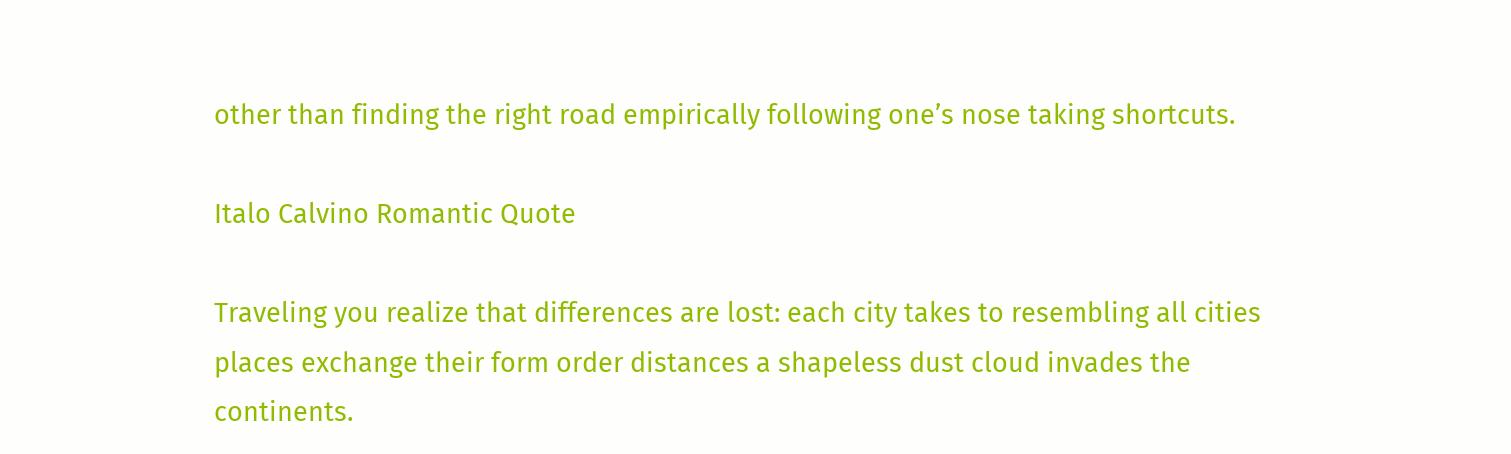other than finding the right road empirically following one’s nose taking shortcuts.

Italo Calvino Romantic Quote

Traveling you realize that differences are lost: each city takes to resembling all cities places exchange their form order distances a shapeless dust cloud invades the continents.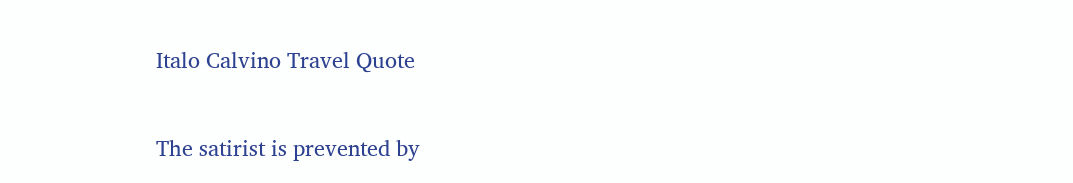Italo Calvino Travel Quote

The satirist is prevented by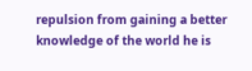repulsion from gaining a better knowledge of the world he is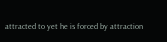attracted to yet he is forced by attraction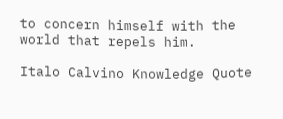to concern himself with the world that repels him.

Italo Calvino Knowledge Quote